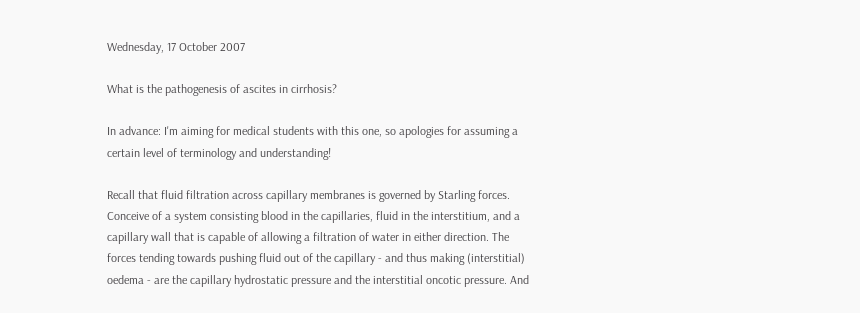Wednesday, 17 October 2007

What is the pathogenesis of ascites in cirrhosis?

In advance: I'm aiming for medical students with this one, so apologies for assuming a certain level of terminology and understanding!

Recall that fluid filtration across capillary membranes is governed by Starling forces. Conceive of a system consisting blood in the capillaries, fluid in the interstitium, and a capillary wall that is capable of allowing a filtration of water in either direction. The forces tending towards pushing fluid out of the capillary - and thus making (interstitial) oedema - are the capillary hydrostatic pressure and the interstitial oncotic pressure. And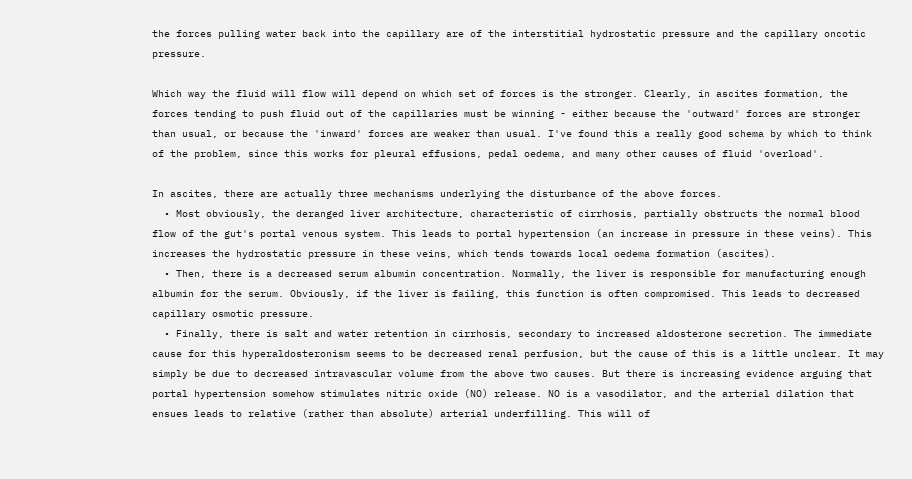the forces pulling water back into the capillary are of the interstitial hydrostatic pressure and the capillary oncotic pressure.

Which way the fluid will flow will depend on which set of forces is the stronger. Clearly, in ascites formation, the forces tending to push fluid out of the capillaries must be winning - either because the 'outward' forces are stronger than usual, or because the 'inward' forces are weaker than usual. I've found this a really good schema by which to think of the problem, since this works for pleural effusions, pedal oedema, and many other causes of fluid 'overload'.

In ascites, there are actually three mechanisms underlying the disturbance of the above forces.
  • Most obviously, the deranged liver architecture, characteristic of cirrhosis, partially obstructs the normal blood flow of the gut's portal venous system. This leads to portal hypertension (an increase in pressure in these veins). This increases the hydrostatic pressure in these veins, which tends towards local oedema formation (ascites).
  • Then, there is a decreased serum albumin concentration. Normally, the liver is responsible for manufacturing enough albumin for the serum. Obviously, if the liver is failing, this function is often compromised. This leads to decreased capillary osmotic pressure.
  • Finally, there is salt and water retention in cirrhosis, secondary to increased aldosterone secretion. The immediate cause for this hyperaldosteronism seems to be decreased renal perfusion, but the cause of this is a little unclear. It may simply be due to decreased intravascular volume from the above two causes. But there is increasing evidence arguing that portal hypertension somehow stimulates nitric oxide (NO) release. NO is a vasodilator, and the arterial dilation that ensues leads to relative (rather than absolute) arterial underfilling. This will of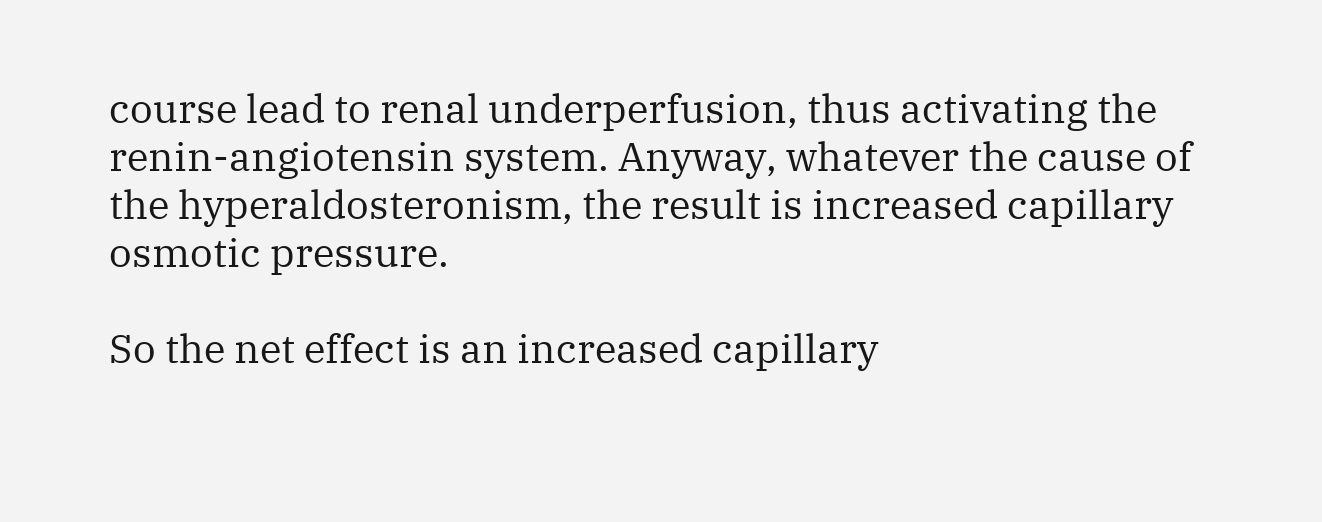course lead to renal underperfusion, thus activating the renin-angiotensin system. Anyway, whatever the cause of the hyperaldosteronism, the result is increased capillary osmotic pressure.

So the net effect is an increased capillary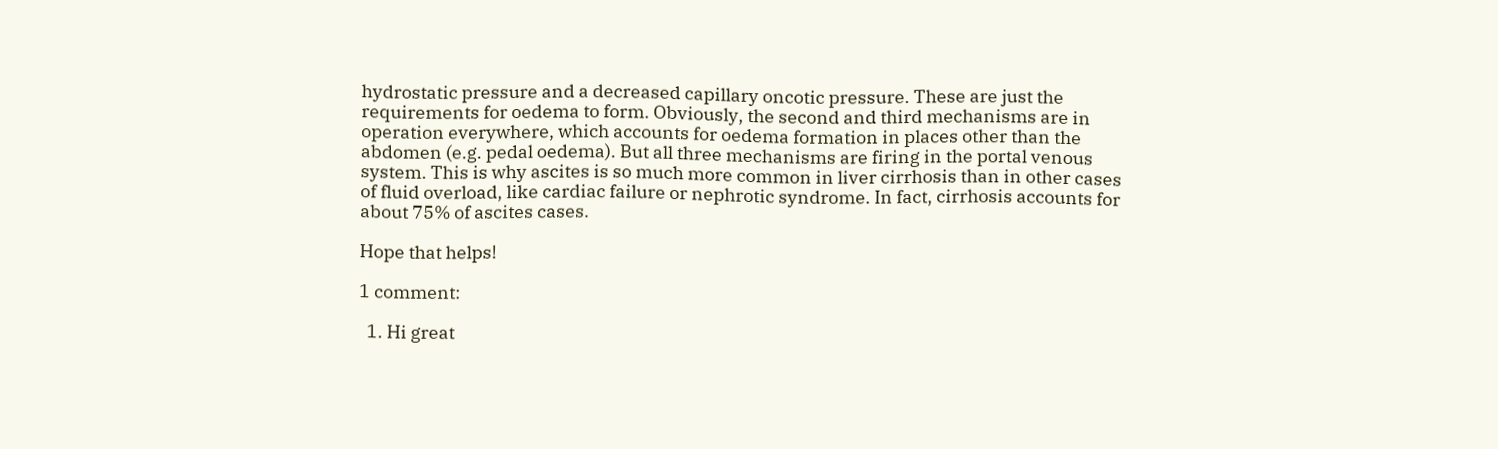hydrostatic pressure and a decreased capillary oncotic pressure. These are just the requirements for oedema to form. Obviously, the second and third mechanisms are in operation everywhere, which accounts for oedema formation in places other than the abdomen (e.g. pedal oedema). But all three mechanisms are firing in the portal venous system. This is why ascites is so much more common in liver cirrhosis than in other cases of fluid overload, like cardiac failure or nephrotic syndrome. In fact, cirrhosis accounts for about 75% of ascites cases.

Hope that helps!

1 comment:

  1. Hi great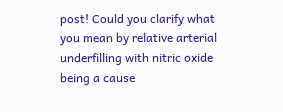post! Could you clarify what you mean by relative arterial underfilling with nitric oxide being a cause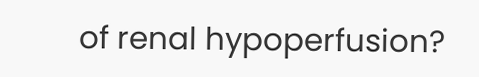of renal hypoperfusion?